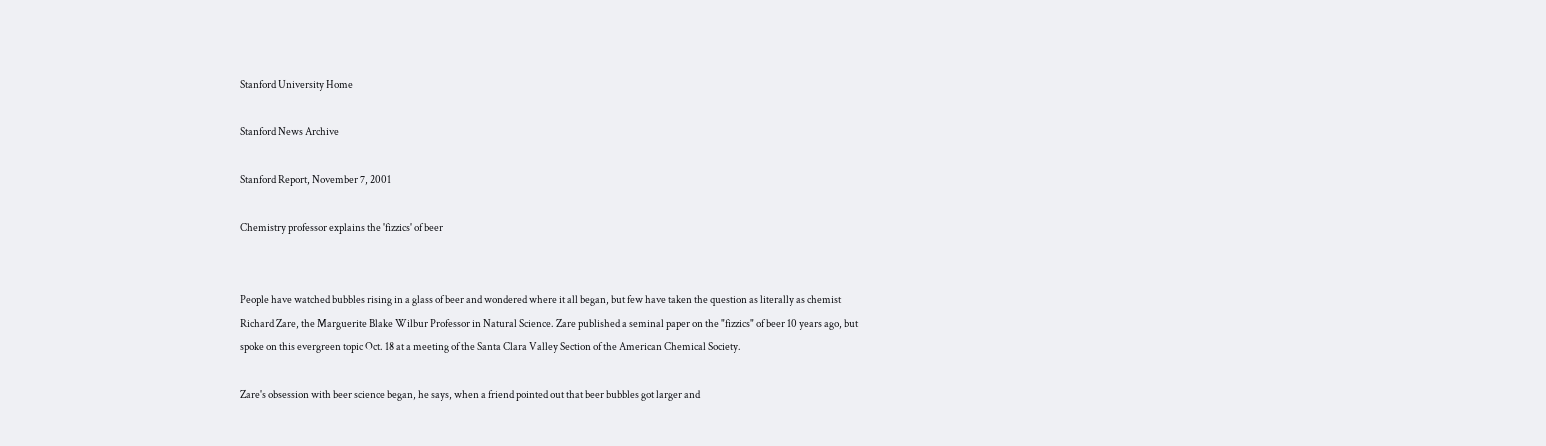Stanford University Home

Stanford News Archive

Stanford Report, November 7, 2001

Chemistry professor explains the 'fizzics' of beer


People have watched bubbles rising in a glass of beer and wondered where it all began, but few have taken the question as literally as chemist Richard Zare, the Marguerite Blake Wilbur Professor in Natural Science. Zare published a seminal paper on the "fizzics" of beer 10 years ago, but spoke on this evergreen topic Oct. 18 at a meeting of the Santa Clara Valley Section of the American Chemical Society.

Zare's obsession with beer science began, he says, when a friend pointed out that beer bubbles got larger and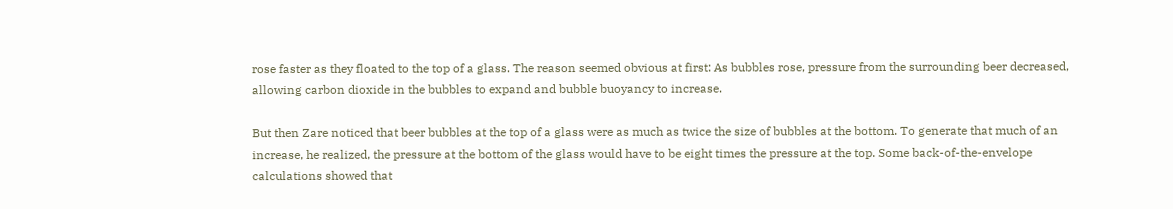rose faster as they floated to the top of a glass. The reason seemed obvious at first: As bubbles rose, pressure from the surrounding beer decreased, allowing carbon dioxide in the bubbles to expand and bubble buoyancy to increase.

But then Zare noticed that beer bubbles at the top of a glass were as much as twice the size of bubbles at the bottom. To generate that much of an increase, he realized, the pressure at the bottom of the glass would have to be eight times the pressure at the top. Some back-of-the-envelope calculations showed that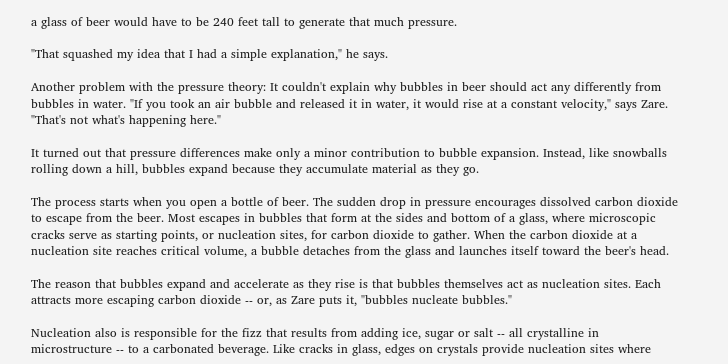a glass of beer would have to be 240 feet tall to generate that much pressure.

"That squashed my idea that I had a simple explanation," he says.

Another problem with the pressure theory: It couldn't explain why bubbles in beer should act any differently from bubbles in water. "If you took an air bubble and released it in water, it would rise at a constant velocity," says Zare. "That's not what's happening here."

It turned out that pressure differences make only a minor contribution to bubble expansion. Instead, like snowballs rolling down a hill, bubbles expand because they accumulate material as they go.

The process starts when you open a bottle of beer. The sudden drop in pressure encourages dissolved carbon dioxide to escape from the beer. Most escapes in bubbles that form at the sides and bottom of a glass, where microscopic cracks serve as starting points, or nucleation sites, for carbon dioxide to gather. When the carbon dioxide at a nucleation site reaches critical volume, a bubble detaches from the glass and launches itself toward the beer's head.

The reason that bubbles expand and accelerate as they rise is that bubbles themselves act as nucleation sites. Each attracts more escaping carbon dioxide -- or, as Zare puts it, "bubbles nucleate bubbles."

Nucleation also is responsible for the fizz that results from adding ice, sugar or salt -- all crystalline in microstructure -- to a carbonated beverage. Like cracks in glass, edges on crystals provide nucleation sites where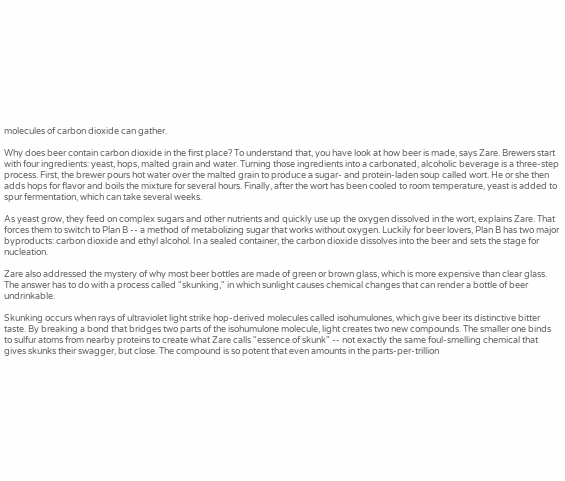molecules of carbon dioxide can gather.

Why does beer contain carbon dioxide in the first place? To understand that, you have look at how beer is made, says Zare. Brewers start with four ingredients: yeast, hops, malted grain and water. Turning those ingredients into a carbonated, alcoholic beverage is a three-step process. First, the brewer pours hot water over the malted grain to produce a sugar- and protein-laden soup called wort. He or she then adds hops for flavor and boils the mixture for several hours. Finally, after the wort has been cooled to room temperature, yeast is added to spur fermentation, which can take several weeks.

As yeast grow, they feed on complex sugars and other nutrients and quickly use up the oxygen dissolved in the wort, explains Zare. That forces them to switch to Plan B -- a method of metabolizing sugar that works without oxygen. Luckily for beer lovers, Plan B has two major byproducts: carbon dioxide and ethyl alcohol. In a sealed container, the carbon dioxide dissolves into the beer and sets the stage for nucleation.

Zare also addressed the mystery of why most beer bottles are made of green or brown glass, which is more expensive than clear glass. The answer has to do with a process called "skunking," in which sunlight causes chemical changes that can render a bottle of beer undrinkable.

Skunking occurs when rays of ultraviolet light strike hop-derived molecules called isohumulones, which give beer its distinctive bitter taste. By breaking a bond that bridges two parts of the isohumulone molecule, light creates two new compounds. The smaller one binds to sulfur atoms from nearby proteins to create what Zare calls "essence of skunk" -- not exactly the same foul-smelling chemical that gives skunks their swagger, but close. The compound is so potent that even amounts in the parts-per-trillion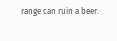range can ruin a beer.